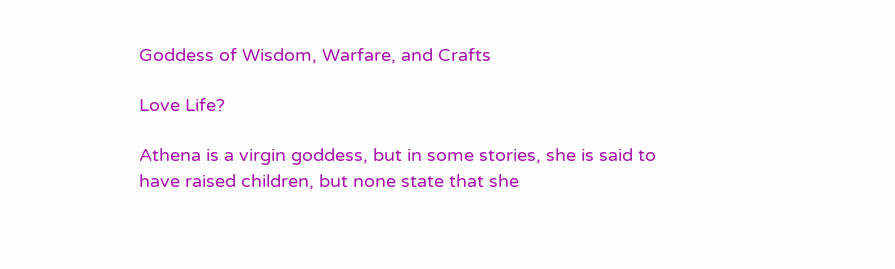Goddess of Wisdom, Warfare, and Crafts

Love Life?

Athena is a virgin goddess, but in some stories, she is said to have raised children, but none state that she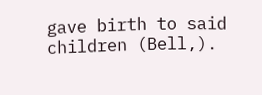gave birth to said children (Bell,).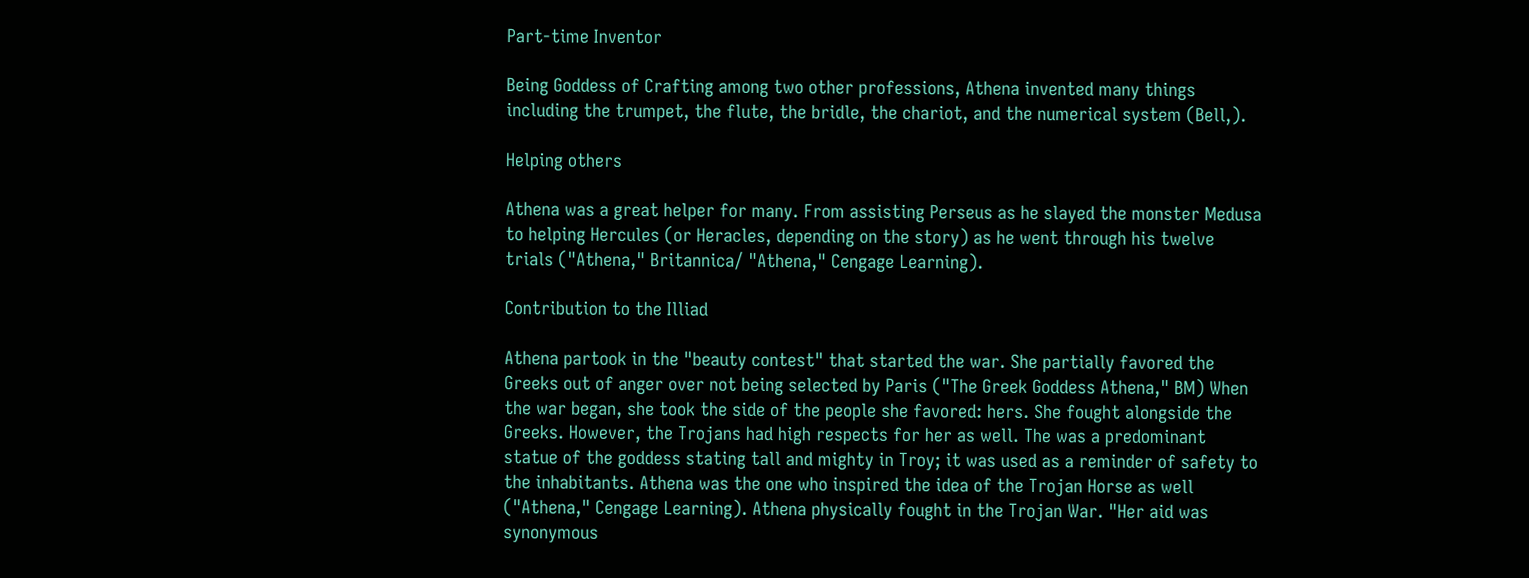Part-time Inventor

Being Goddess of Crafting among two other professions, Athena invented many things including the trumpet, the flute, the bridle, the chariot, and the numerical system (Bell,).

Helping others

Athena was a great helper for many. From assisting Perseus as he slayed the monster Medusa to helping Hercules (or Heracles, depending on the story) as he went through his twelve trials ("Athena," Britannica/ "Athena," Cengage Learning).

Contribution to the Illiad

Athena partook in the "beauty contest" that started the war. She partially favored the Greeks out of anger over not being selected by Paris ("The Greek Goddess Athena," BM) When the war began, she took the side of the people she favored: hers. She fought alongside the Greeks. However, the Trojans had high respects for her as well. The was a predominant statue of the goddess stating tall and mighty in Troy; it was used as a reminder of safety to the inhabitants. Athena was the one who inspired the idea of the Trojan Horse as well ("Athena," Cengage Learning). Athena physically fought in the Trojan War. "Her aid was synonymous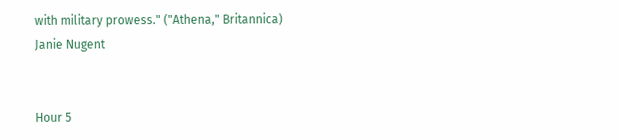with military prowess." ("Athena," Britannica)
Janie Nugent


Hour 5